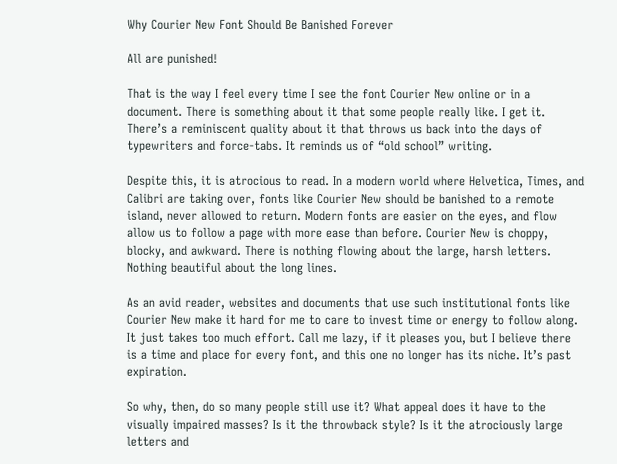Why Courier New Font Should Be Banished Forever

All are punished!

That is the way I feel every time I see the font Courier New online or in a document. There is something about it that some people really like. I get it. There’s a reminiscent quality about it that throws us back into the days of typewriters and force-tabs. It reminds us of “old school” writing.

Despite this, it is atrocious to read. In a modern world where Helvetica, Times, and Calibri are taking over, fonts like Courier New should be banished to a remote island, never allowed to return. Modern fonts are easier on the eyes, and flow allow us to follow a page with more ease than before. Courier New is choppy, blocky, and awkward. There is nothing flowing about the large, harsh letters. Nothing beautiful about the long lines.

As an avid reader, websites and documents that use such institutional fonts like Courier New make it hard for me to care to invest time or energy to follow along. It just takes too much effort. Call me lazy, if it pleases you, but I believe there is a time and place for every font, and this one no longer has its niche. It’s past expiration.

So why, then, do so many people still use it? What appeal does it have to the visually impaired masses? Is it the throwback style? Is it the atrociously large letters and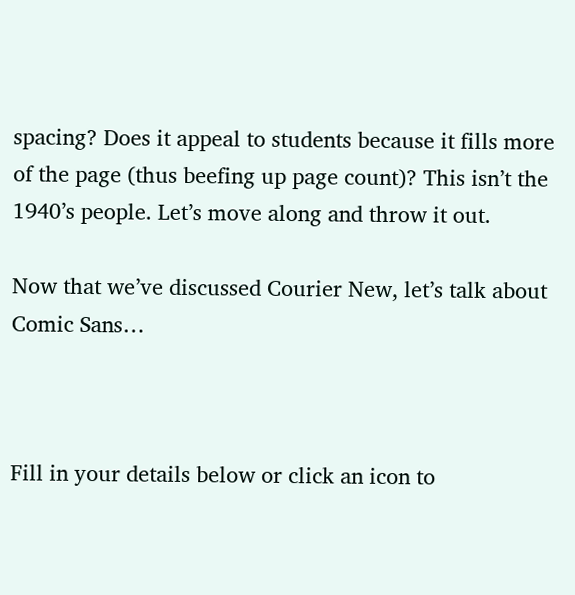spacing? Does it appeal to students because it fills more of the page (thus beefing up page count)? This isn’t the 1940’s people. Let’s move along and throw it out.

Now that we’ve discussed Courier New, let’s talk about Comic Sans…



Fill in your details below or click an icon to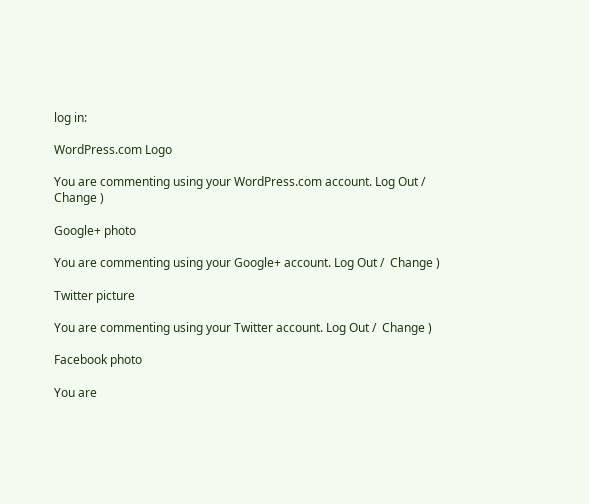log in:

WordPress.com Logo

You are commenting using your WordPress.com account. Log Out /  Change )

Google+ photo

You are commenting using your Google+ account. Log Out /  Change )

Twitter picture

You are commenting using your Twitter account. Log Out /  Change )

Facebook photo

You are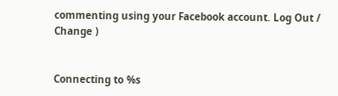commenting using your Facebook account. Log Out /  Change )


Connecting to %s